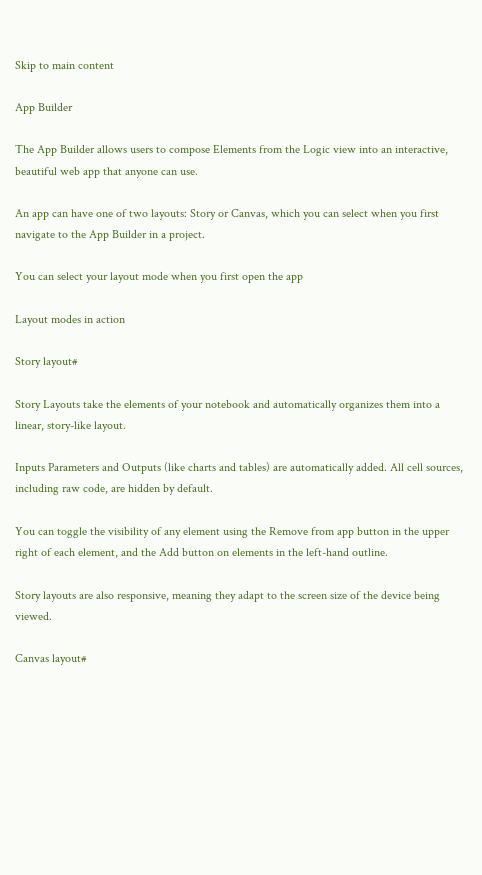Skip to main content

App Builder

The App Builder allows users to compose Elements from the Logic view into an interactive, beautiful web app that anyone can use.

An app can have one of two layouts: Story or Canvas, which you can select when you first navigate to the App Builder in a project.

You can select your layout mode when you first open the app

Layout modes in action

Story layout#

Story Layouts take the elements of your notebook and automatically organizes them into a linear, story-like layout.

Inputs Parameters and Outputs (like charts and tables) are automatically added. All cell sources, including raw code, are hidden by default.

You can toggle the visibility of any element using the Remove from app button in the upper right of each element, and the Add button on elements in the left-hand outline.

Story layouts are also responsive, meaning they adapt to the screen size of the device being viewed.

Canvas layout#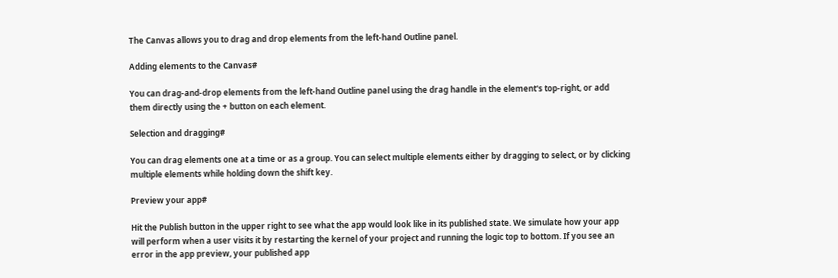The Canvas allows you to drag and drop elements from the left-hand Outline panel.

Adding elements to the Canvas#

You can drag-and-drop elements from the left-hand Outline panel using the drag handle in the element's top-right, or add them directly using the + button on each element.

Selection and dragging#

You can drag elements one at a time or as a group. You can select multiple elements either by dragging to select, or by clicking multiple elements while holding down the shift key.

Preview your app#

Hit the Publish button in the upper right to see what the app would look like in its published state. We simulate how your app will perform when a user visits it by restarting the kernel of your project and running the logic top to bottom. If you see an error in the app preview, your published app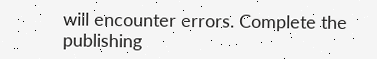will encounter errors. Complete the publishing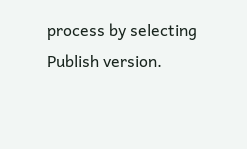process by selecting Publish version.